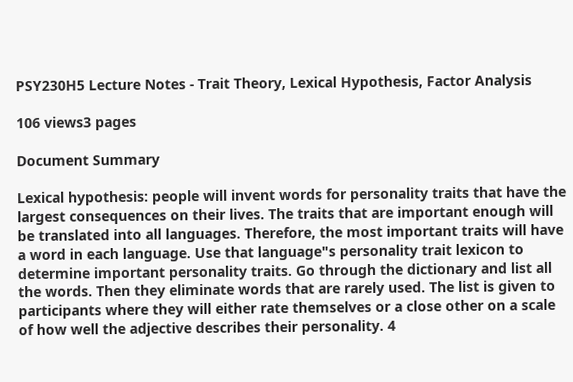PSY230H5 Lecture Notes - Trait Theory, Lexical Hypothesis, Factor Analysis

106 views3 pages

Document Summary

Lexical hypothesis: people will invent words for personality traits that have the largest consequences on their lives. The traits that are important enough will be translated into all languages. Therefore, the most important traits will have a word in each language. Use that language"s personality trait lexicon to determine important personality traits. Go through the dictionary and list all the words. Then they eliminate words that are rarely used. The list is given to participants where they will either rate themselves or a close other on a scale of how well the adjective describes their personality. 4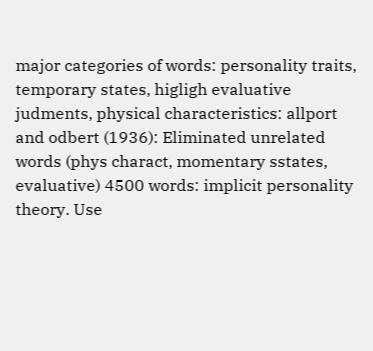major categories of words: personality traits, temporary states, higligh evaluative judments, physical characteristics: allport and odbert (1936): Eliminated unrelated words (phys charact, momentary sstates, evaluative) 4500 words: implicit personality theory. Use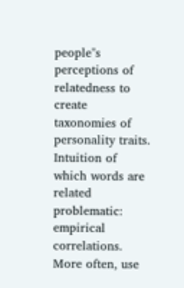people"s perceptions of relatedness to create taxonomies of personality traits. Intuition of which words are related problematic: empirical correlations. More often, use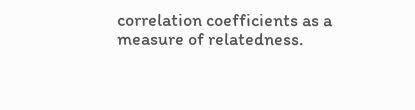correlation coefficients as a measure of relatedness.